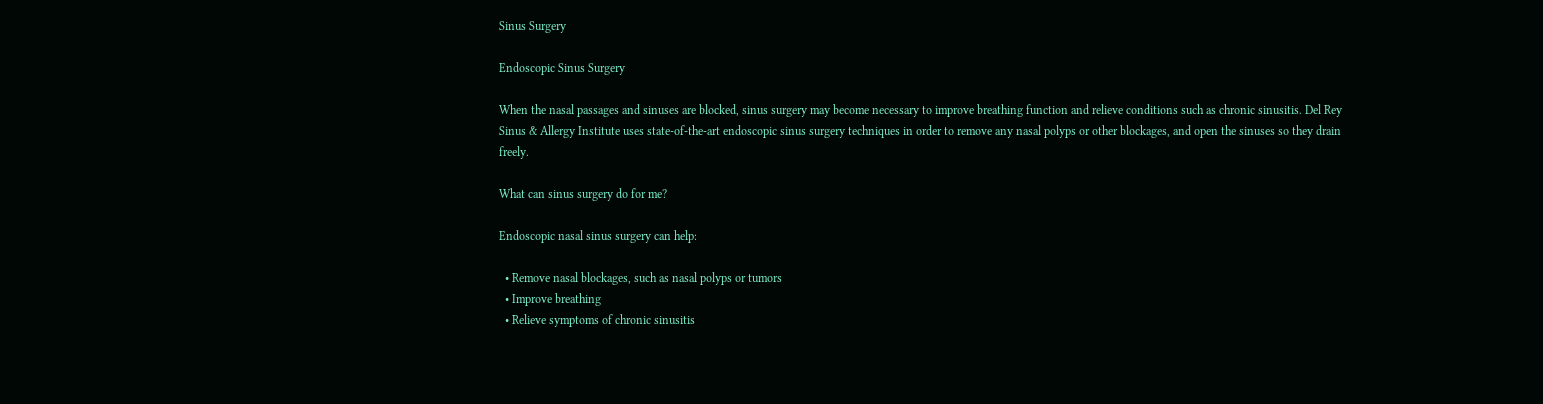Sinus Surgery

Endoscopic Sinus Surgery

When the nasal passages and sinuses are blocked, sinus surgery may become necessary to improve breathing function and relieve conditions such as chronic sinusitis. Del Rey Sinus & Allergy Institute uses state-of-the-art endoscopic sinus surgery techniques in order to remove any nasal polyps or other blockages, and open the sinuses so they drain freely.

What can sinus surgery do for me?

Endoscopic nasal sinus surgery can help:

  • Remove nasal blockages, such as nasal polyps or tumors
  • Improve breathing
  • Relieve symptoms of chronic sinusitis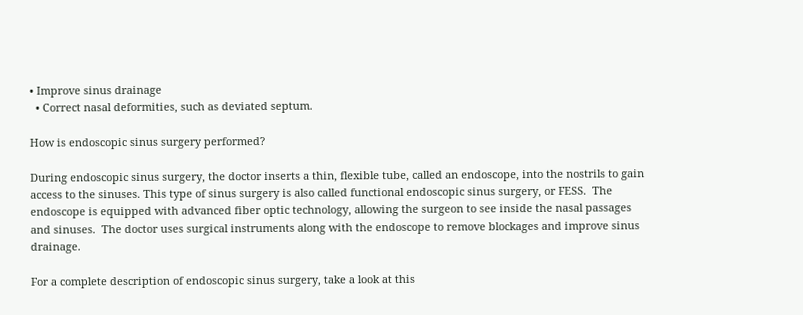• Improve sinus drainage
  • Correct nasal deformities, such as deviated septum.

How is endoscopic sinus surgery performed?

During endoscopic sinus surgery, the doctor inserts a thin, flexible tube, called an endoscope, into the nostrils to gain access to the sinuses. This type of sinus surgery is also called functional endoscopic sinus surgery, or FESS.  The endoscope is equipped with advanced fiber optic technology, allowing the surgeon to see inside the nasal passages and sinuses.  The doctor uses surgical instruments along with the endoscope to remove blockages and improve sinus drainage.

For a complete description of endoscopic sinus surgery, take a look at this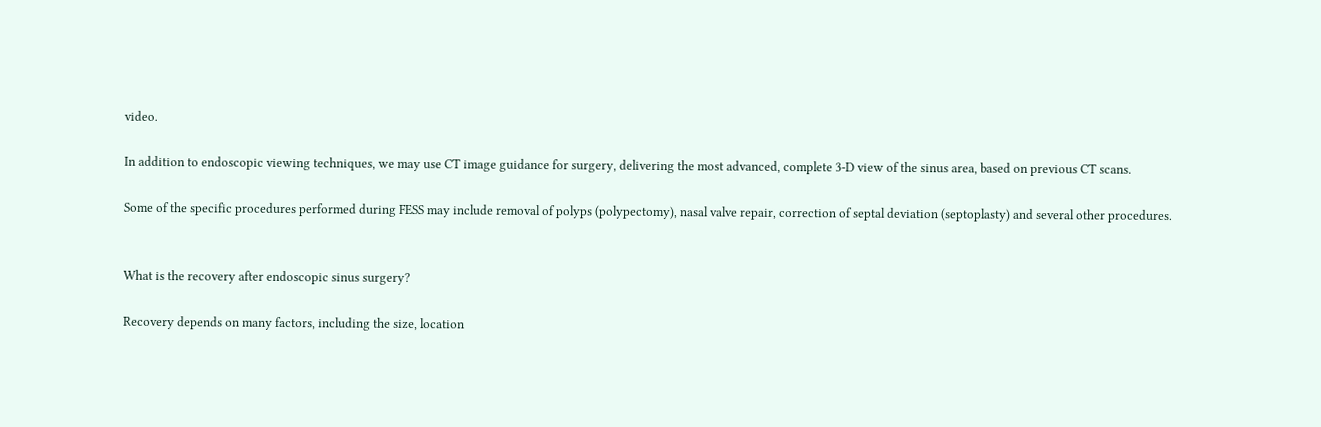video.

In addition to endoscopic viewing techniques, we may use CT image guidance for surgery, delivering the most advanced, complete 3-D view of the sinus area, based on previous CT scans.

Some of the specific procedures performed during FESS may include removal of polyps (polypectomy), nasal valve repair, correction of septal deviation (septoplasty) and several other procedures.


What is the recovery after endoscopic sinus surgery?

Recovery depends on many factors, including the size, location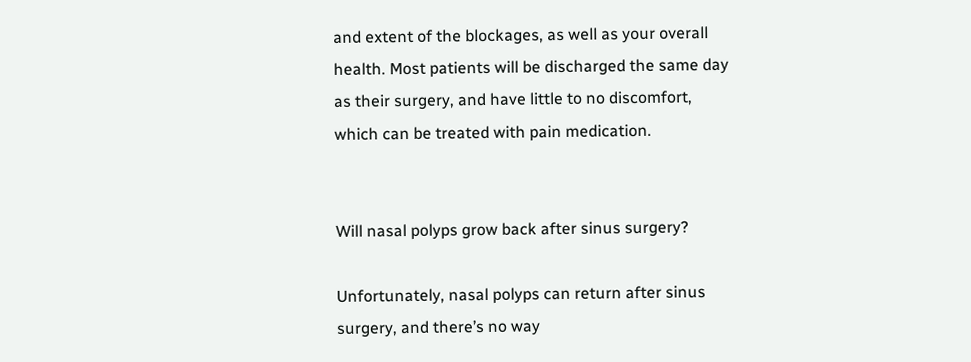and extent of the blockages, as well as your overall health. Most patients will be discharged the same day as their surgery, and have little to no discomfort, which can be treated with pain medication.


Will nasal polyps grow back after sinus surgery?

Unfortunately, nasal polyps can return after sinus surgery, and there’s no way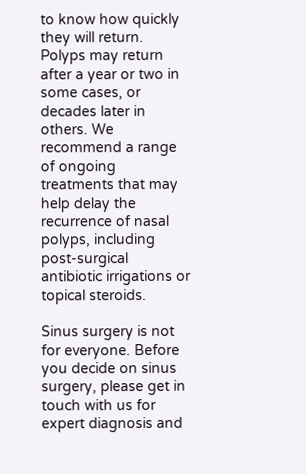to know how quickly they will return. Polyps may return after a year or two in some cases, or decades later in others. We recommend a range of ongoing treatments that may help delay the recurrence of nasal polyps, including post-surgical antibiotic irrigations or topical steroids.

Sinus surgery is not for everyone. Before you decide on sinus surgery, please get in touch with us for expert diagnosis and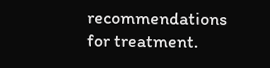recommendations for treatment.